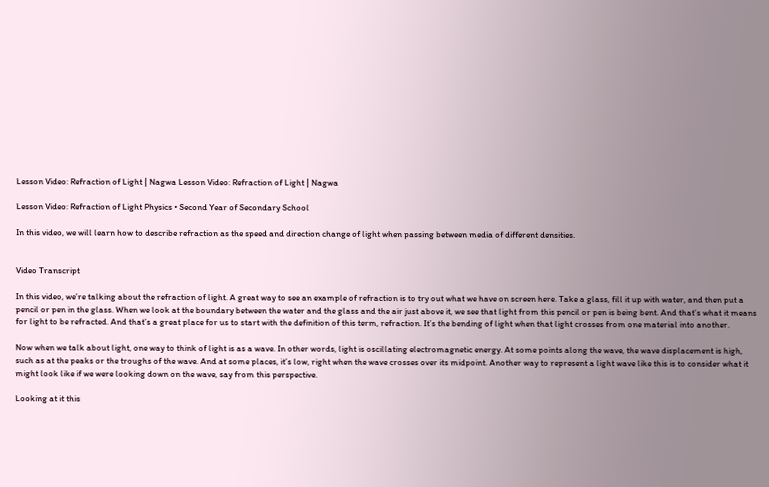Lesson Video: Refraction of Light | Nagwa Lesson Video: Refraction of Light | Nagwa

Lesson Video: Refraction of Light Physics • Second Year of Secondary School

In this video, we will learn how to describe refraction as the speed and direction change of light when passing between media of different densities.


Video Transcript

In this video, we’re talking about the refraction of light. A great way to see an example of refraction is to try out what we have on screen here. Take a glass, fill it up with water, and then put a pencil or pen in the glass. When we look at the boundary between the water and the glass and the air just above it, we see that light from this pencil or pen is being bent. And that’s what it means for light to be refracted. And that’s a great place for us to start with the definition of this term, refraction. It’s the bending of light when that light crosses from one material into another.

Now when we talk about light, one way to think of light is as a wave. In other words, light is oscillating electromagnetic energy. At some points along the wave, the wave displacement is high, such as at the peaks or the troughs of the wave. And at some places, it’s low, right when the wave crosses over its midpoint. Another way to represent a light wave like this is to consider what it might look like if we were looking down on the wave, say from this perspective.

Looking at it this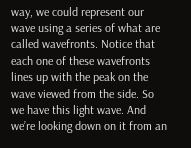way, we could represent our wave using a series of what are called wavefronts. Notice that each one of these wavefronts lines up with the peak on the wave viewed from the side. So we have this light wave. And we’re looking down on it from an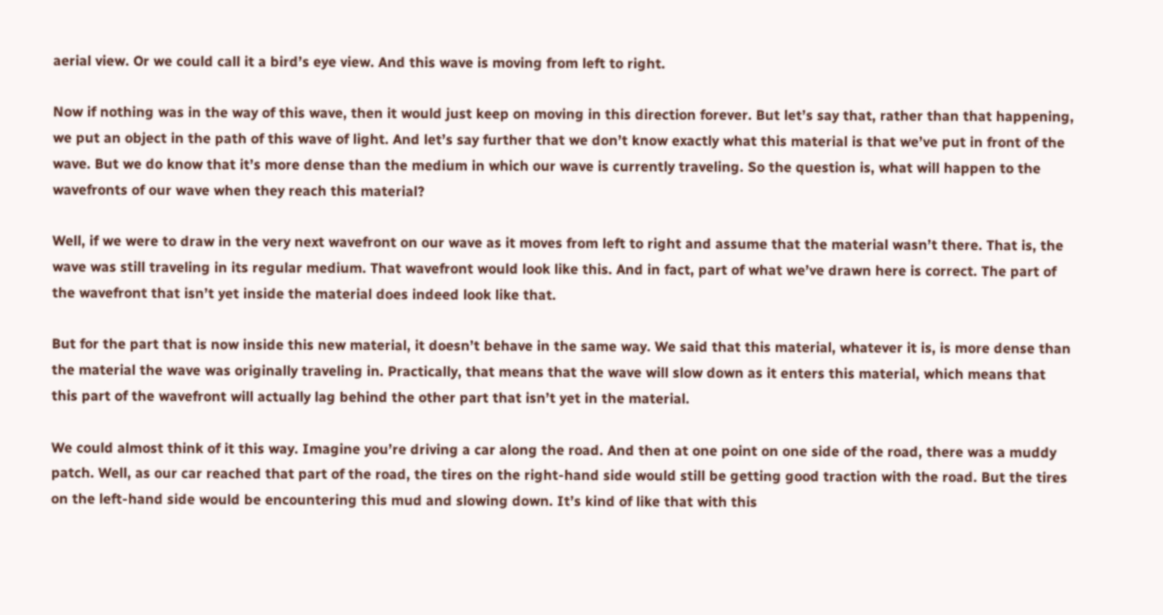aerial view. Or we could call it a bird’s eye view. And this wave is moving from left to right.

Now if nothing was in the way of this wave, then it would just keep on moving in this direction forever. But let’s say that, rather than that happening, we put an object in the path of this wave of light. And let’s say further that we don’t know exactly what this material is that we’ve put in front of the wave. But we do know that it’s more dense than the medium in which our wave is currently traveling. So the question is, what will happen to the wavefronts of our wave when they reach this material?

Well, if we were to draw in the very next wavefront on our wave as it moves from left to right and assume that the material wasn’t there. That is, the wave was still traveling in its regular medium. That wavefront would look like this. And in fact, part of what we’ve drawn here is correct. The part of the wavefront that isn’t yet inside the material does indeed look like that.

But for the part that is now inside this new material, it doesn’t behave in the same way. We said that this material, whatever it is, is more dense than the material the wave was originally traveling in. Practically, that means that the wave will slow down as it enters this material, which means that this part of the wavefront will actually lag behind the other part that isn’t yet in the material.

We could almost think of it this way. Imagine you’re driving a car along the road. And then at one point on one side of the road, there was a muddy patch. Well, as our car reached that part of the road, the tires on the right-hand side would still be getting good traction with the road. But the tires on the left-hand side would be encountering this mud and slowing down. It’s kind of like that with this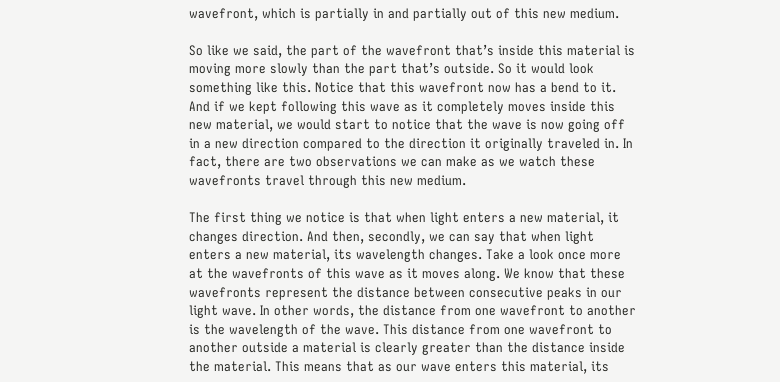wavefront, which is partially in and partially out of this new medium.

So like we said, the part of the wavefront that’s inside this material is moving more slowly than the part that’s outside. So it would look something like this. Notice that this wavefront now has a bend to it. And if we kept following this wave as it completely moves inside this new material, we would start to notice that the wave is now going off in a new direction compared to the direction it originally traveled in. In fact, there are two observations we can make as we watch these wavefronts travel through this new medium.

The first thing we notice is that when light enters a new material, it changes direction. And then, secondly, we can say that when light enters a new material, its wavelength changes. Take a look once more at the wavefronts of this wave as it moves along. We know that these wavefronts represent the distance between consecutive peaks in our light wave. In other words, the distance from one wavefront to another is the wavelength of the wave. This distance from one wavefront to another outside a material is clearly greater than the distance inside the material. This means that as our wave enters this material, its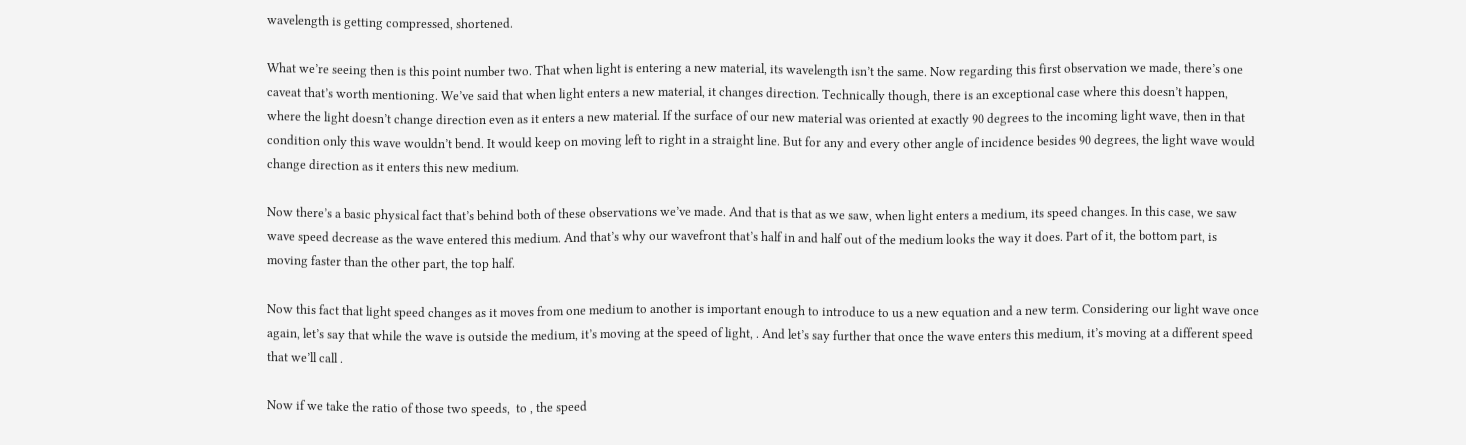wavelength is getting compressed, shortened.

What we’re seeing then is this point number two. That when light is entering a new material, its wavelength isn’t the same. Now regarding this first observation we made, there’s one caveat that’s worth mentioning. We’ve said that when light enters a new material, it changes direction. Technically though, there is an exceptional case where this doesn’t happen, where the light doesn’t change direction even as it enters a new material. If the surface of our new material was oriented at exactly 90 degrees to the incoming light wave, then in that condition only this wave wouldn’t bend. It would keep on moving left to right in a straight line. But for any and every other angle of incidence besides 90 degrees, the light wave would change direction as it enters this new medium.

Now there’s a basic physical fact that’s behind both of these observations we’ve made. And that is that as we saw, when light enters a medium, its speed changes. In this case, we saw wave speed decrease as the wave entered this medium. And that’s why our wavefront that’s half in and half out of the medium looks the way it does. Part of it, the bottom part, is moving faster than the other part, the top half.

Now this fact that light speed changes as it moves from one medium to another is important enough to introduce to us a new equation and a new term. Considering our light wave once again, let’s say that while the wave is outside the medium, it’s moving at the speed of light, . And let’s say further that once the wave enters this medium, it’s moving at a different speed that we’ll call .

Now if we take the ratio of those two speeds,  to , the speed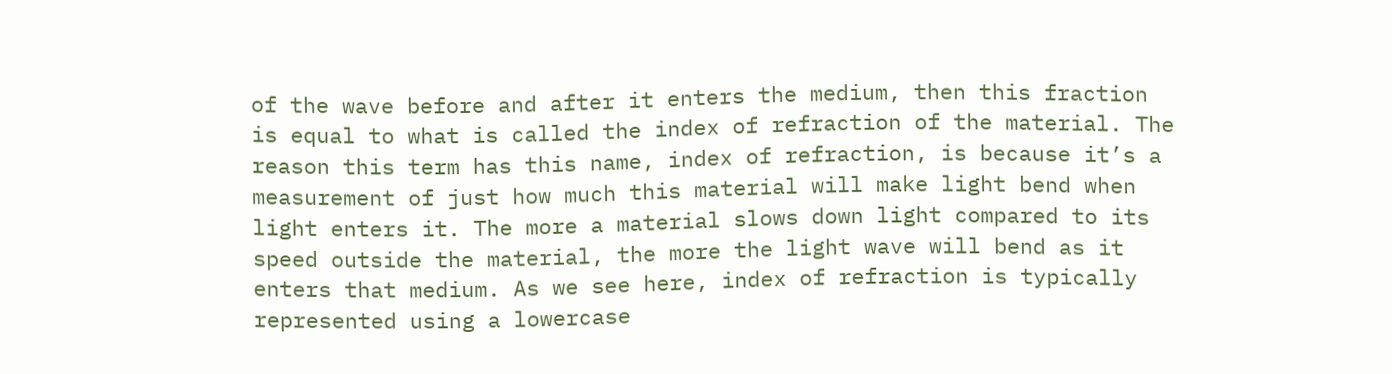of the wave before and after it enters the medium, then this fraction is equal to what is called the index of refraction of the material. The reason this term has this name, index of refraction, is because it’s a measurement of just how much this material will make light bend when light enters it. The more a material slows down light compared to its speed outside the material, the more the light wave will bend as it enters that medium. As we see here, index of refraction is typically represented using a lowercase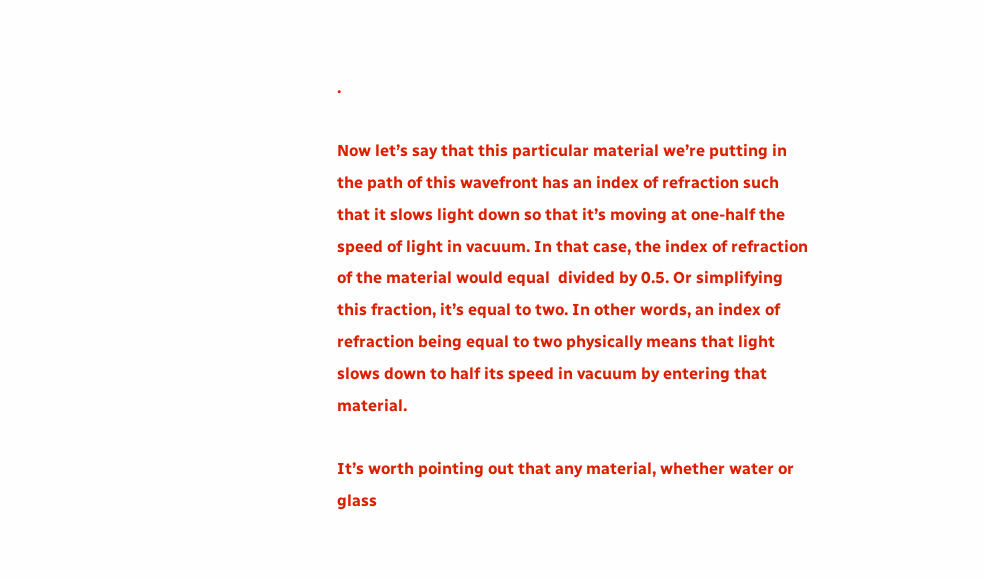.

Now let’s say that this particular material we’re putting in the path of this wavefront has an index of refraction such that it slows light down so that it’s moving at one-half the speed of light in vacuum. In that case, the index of refraction of the material would equal  divided by 0.5. Or simplifying this fraction, it’s equal to two. In other words, an index of refraction being equal to two physically means that light slows down to half its speed in vacuum by entering that material.

It’s worth pointing out that any material, whether water or glass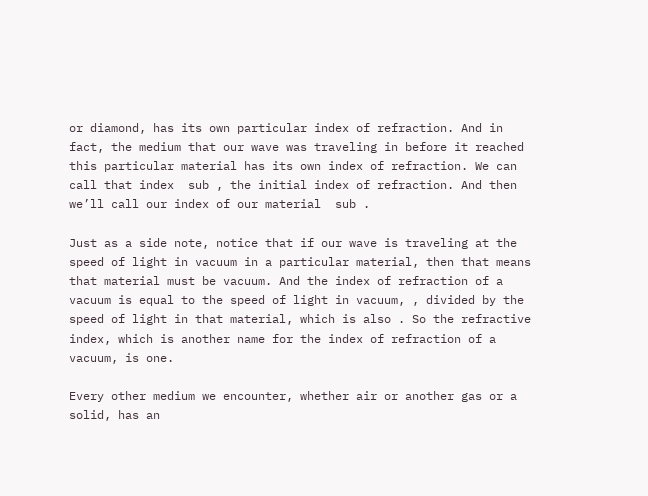or diamond, has its own particular index of refraction. And in fact, the medium that our wave was traveling in before it reached this particular material has its own index of refraction. We can call that index  sub , the initial index of refraction. And then we’ll call our index of our material  sub .

Just as a side note, notice that if our wave is traveling at the speed of light in vacuum in a particular material, then that means that material must be vacuum. And the index of refraction of a vacuum is equal to the speed of light in vacuum, , divided by the speed of light in that material, which is also . So the refractive index, which is another name for the index of refraction of a vacuum, is one.

Every other medium we encounter, whether air or another gas or a solid, has an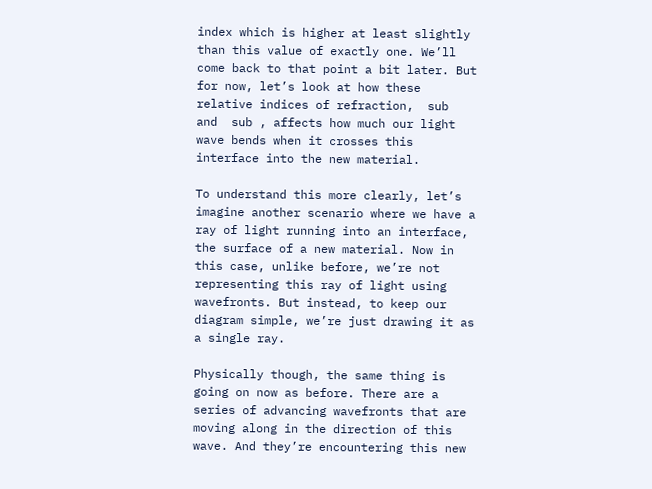index which is higher at least slightly than this value of exactly one. We’ll come back to that point a bit later. But for now, let’s look at how these relative indices of refraction,  sub  and  sub , affects how much our light wave bends when it crosses this interface into the new material.

To understand this more clearly, let’s imagine another scenario where we have a ray of light running into an interface, the surface of a new material. Now in this case, unlike before, we’re not representing this ray of light using wavefronts. But instead, to keep our diagram simple, we’re just drawing it as a single ray.

Physically though, the same thing is going on now as before. There are a series of advancing wavefronts that are moving along in the direction of this wave. And they’re encountering this new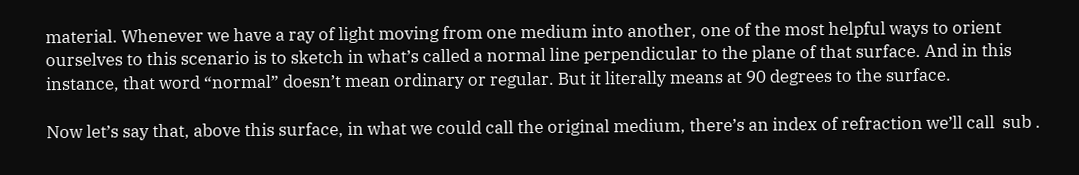material. Whenever we have a ray of light moving from one medium into another, one of the most helpful ways to orient ourselves to this scenario is to sketch in what’s called a normal line perpendicular to the plane of that surface. And in this instance, that word “normal” doesn’t mean ordinary or regular. But it literally means at 90 degrees to the surface.

Now let’s say that, above this surface, in what we could call the original medium, there’s an index of refraction we’ll call  sub .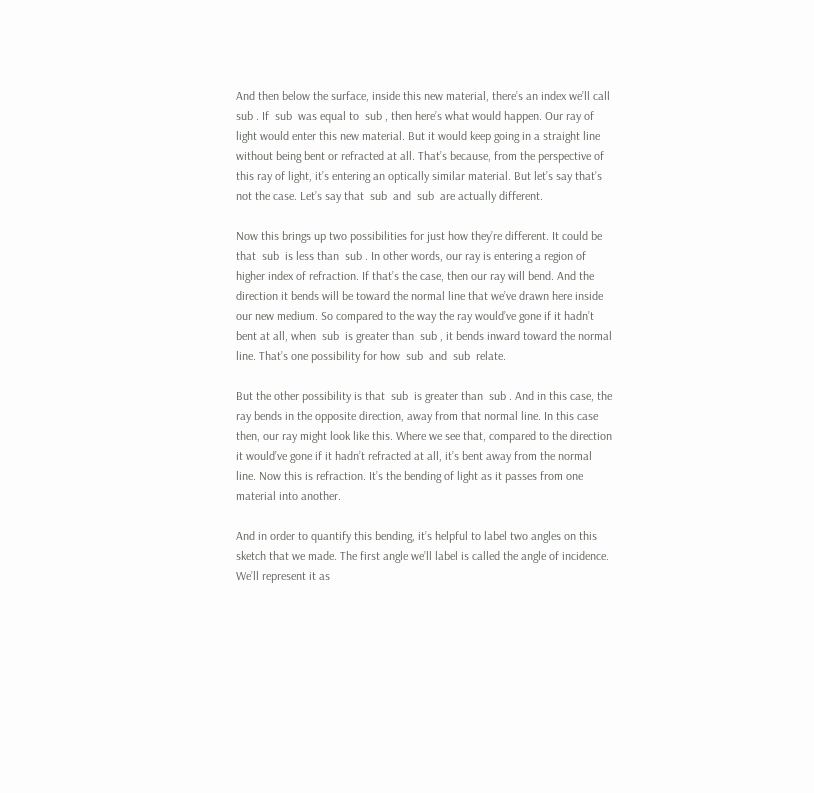And then below the surface, inside this new material, there’s an index we’ll call  sub . If  sub  was equal to  sub , then here’s what would happen. Our ray of light would enter this new material. But it would keep going in a straight line without being bent or refracted at all. That’s because, from the perspective of this ray of light, it’s entering an optically similar material. But let’s say that’s not the case. Let’s say that  sub  and  sub  are actually different.

Now this brings up two possibilities for just how they’re different. It could be that  sub  is less than  sub . In other words, our ray is entering a region of higher index of refraction. If that’s the case, then our ray will bend. And the direction it bends will be toward the normal line that we’ve drawn here inside our new medium. So compared to the way the ray would’ve gone if it hadn’t bent at all, when  sub  is greater than  sub , it bends inward toward the normal line. That’s one possibility for how  sub  and  sub  relate.

But the other possibility is that  sub  is greater than  sub . And in this case, the ray bends in the opposite direction, away from that normal line. In this case then, our ray might look like this. Where we see that, compared to the direction it would’ve gone if it hadn’t refracted at all, it’s bent away from the normal line. Now this is refraction. It’s the bending of light as it passes from one material into another.

And in order to quantify this bending, it’s helpful to label two angles on this sketch that we made. The first angle we’ll label is called the angle of incidence. We’ll represent it as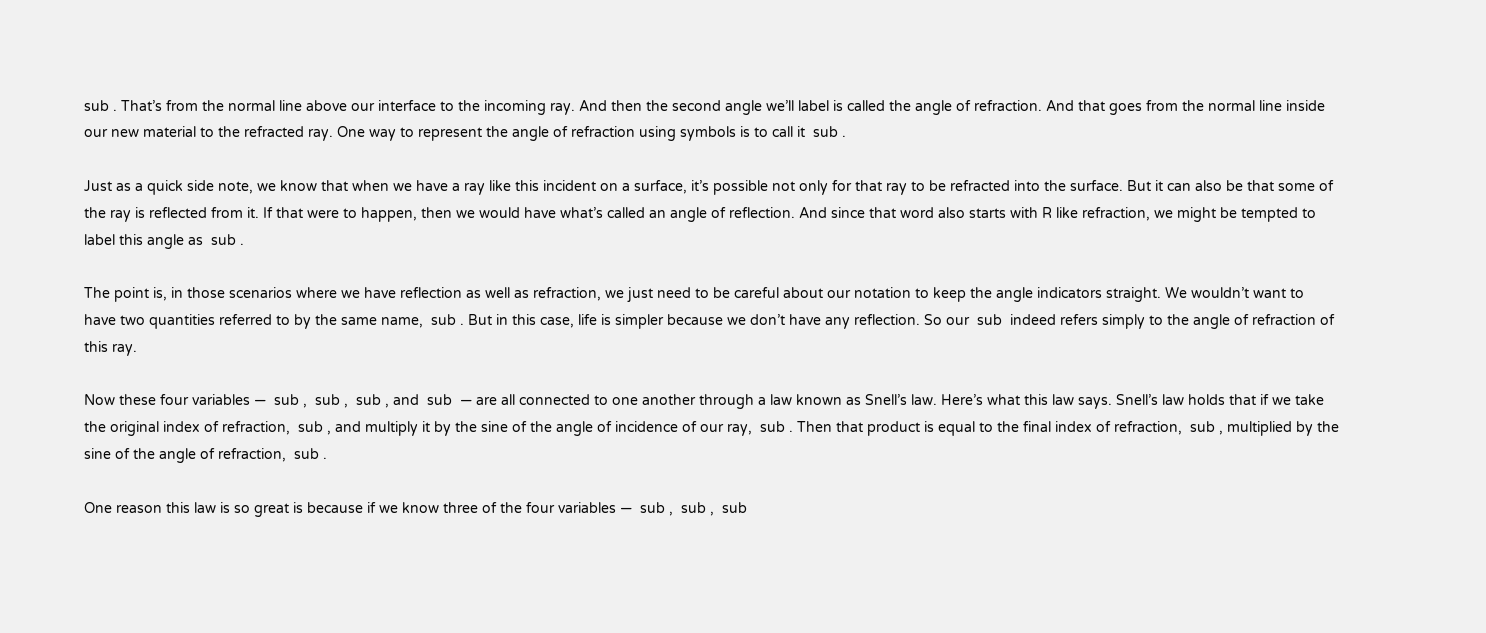sub . That’s from the normal line above our interface to the incoming ray. And then the second angle we’ll label is called the angle of refraction. And that goes from the normal line inside our new material to the refracted ray. One way to represent the angle of refraction using symbols is to call it  sub .

Just as a quick side note, we know that when we have a ray like this incident on a surface, it’s possible not only for that ray to be refracted into the surface. But it can also be that some of the ray is reflected from it. If that were to happen, then we would have what’s called an angle of reflection. And since that word also starts with R like refraction, we might be tempted to label this angle as  sub .

The point is, in those scenarios where we have reflection as well as refraction, we just need to be careful about our notation to keep the angle indicators straight. We wouldn’t want to have two quantities referred to by the same name,  sub . But in this case, life is simpler because we don’t have any reflection. So our  sub  indeed refers simply to the angle of refraction of this ray.

Now these four variables —  sub ,  sub ,  sub , and  sub  — are all connected to one another through a law known as Snell’s law. Here’s what this law says. Snell’s law holds that if we take the original index of refraction,  sub , and multiply it by the sine of the angle of incidence of our ray,  sub . Then that product is equal to the final index of refraction,  sub , multiplied by the sine of the angle of refraction,  sub .

One reason this law is so great is because if we know three of the four variables —  sub ,  sub ,  sub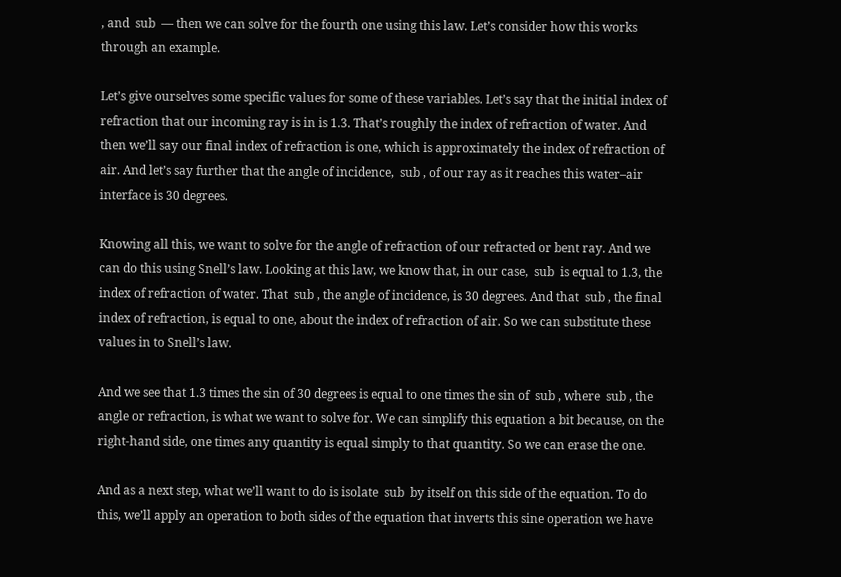, and  sub  — then we can solve for the fourth one using this law. Let’s consider how this works through an example.

Let’s give ourselves some specific values for some of these variables. Let’s say that the initial index of refraction that our incoming ray is in is 1.3. That’s roughly the index of refraction of water. And then we’ll say our final index of refraction is one, which is approximately the index of refraction of air. And let’s say further that the angle of incidence,  sub , of our ray as it reaches this water–air interface is 30 degrees.

Knowing all this, we want to solve for the angle of refraction of our refracted or bent ray. And we can do this using Snell’s law. Looking at this law, we know that, in our case,  sub  is equal to 1.3, the index of refraction of water. That  sub , the angle of incidence, is 30 degrees. And that  sub , the final index of refraction, is equal to one, about the index of refraction of air. So we can substitute these values in to Snell’s law.

And we see that 1.3 times the sin of 30 degrees is equal to one times the sin of  sub , where  sub , the angle or refraction, is what we want to solve for. We can simplify this equation a bit because, on the right-hand side, one times any quantity is equal simply to that quantity. So we can erase the one.

And as a next step, what we’ll want to do is isolate  sub  by itself on this side of the equation. To do this, we’ll apply an operation to both sides of the equation that inverts this sine operation we have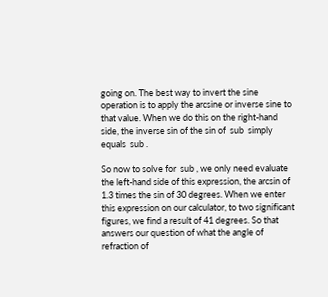going on. The best way to invert the sine operation is to apply the arcsine or inverse sine to that value. When we do this on the right-hand side, the inverse sin of the sin of  sub  simply equals  sub .

So now to solve for  sub , we only need evaluate the left-hand side of this expression, the arcsin of 1.3 times the sin of 30 degrees. When we enter this expression on our calculator, to two significant figures, we find a result of 41 degrees. So that answers our question of what the angle of refraction of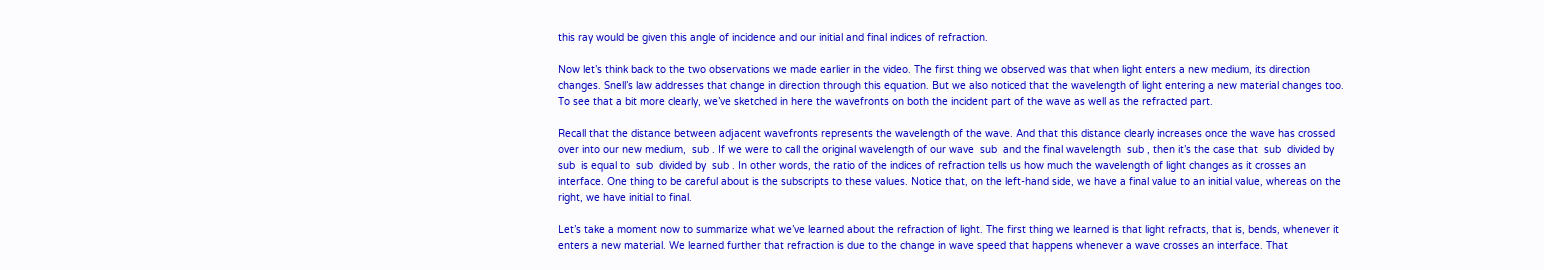this ray would be given this angle of incidence and our initial and final indices of refraction.

Now let’s think back to the two observations we made earlier in the video. The first thing we observed was that when light enters a new medium, its direction changes. Snell’s law addresses that change in direction through this equation. But we also noticed that the wavelength of light entering a new material changes too. To see that a bit more clearly, we’ve sketched in here the wavefronts on both the incident part of the wave as well as the refracted part.

Recall that the distance between adjacent wavefronts represents the wavelength of the wave. And that this distance clearly increases once the wave has crossed over into our new medium,  sub . If we were to call the original wavelength of our wave  sub  and the final wavelength  sub , then it’s the case that  sub  divided by  sub  is equal to  sub  divided by  sub . In other words, the ratio of the indices of refraction tells us how much the wavelength of light changes as it crosses an interface. One thing to be careful about is the subscripts to these values. Notice that, on the left-hand side, we have a final value to an initial value, whereas on the right, we have initial to final.

Let’s take a moment now to summarize what we’ve learned about the refraction of light. The first thing we learned is that light refracts, that is, bends, whenever it enters a new material. We learned further that refraction is due to the change in wave speed that happens whenever a wave crosses an interface. That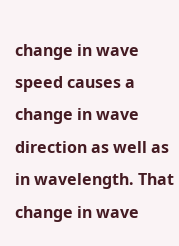change in wave speed causes a change in wave direction as well as in wavelength. That change in wave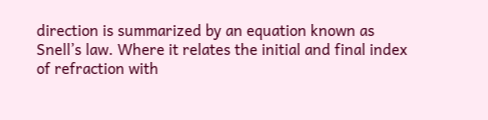direction is summarized by an equation known as Snell’s law. Where it relates the initial and final index of refraction with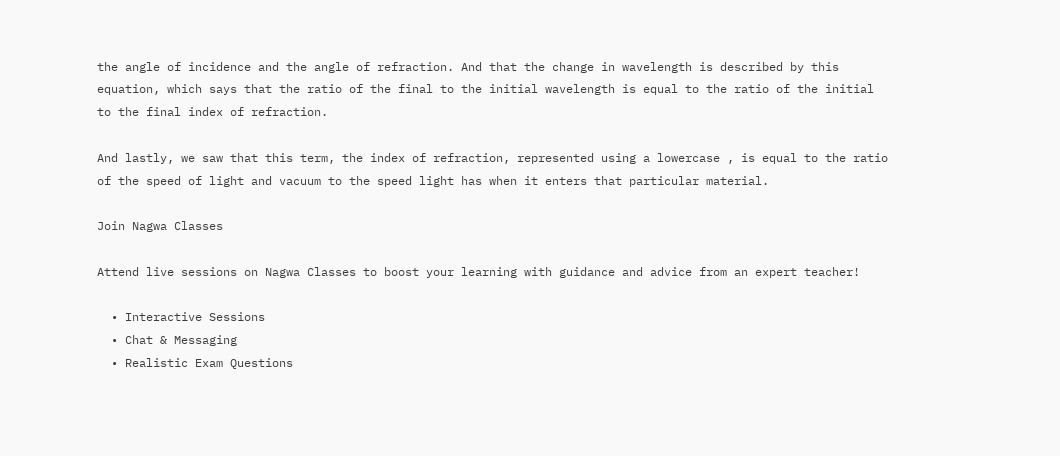the angle of incidence and the angle of refraction. And that the change in wavelength is described by this equation, which says that the ratio of the final to the initial wavelength is equal to the ratio of the initial to the final index of refraction.

And lastly, we saw that this term, the index of refraction, represented using a lowercase , is equal to the ratio of the speed of light and vacuum to the speed light has when it enters that particular material.

Join Nagwa Classes

Attend live sessions on Nagwa Classes to boost your learning with guidance and advice from an expert teacher!

  • Interactive Sessions
  • Chat & Messaging
  • Realistic Exam Questions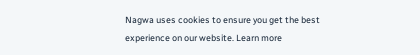Nagwa uses cookies to ensure you get the best experience on our website. Learn more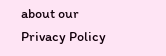about our Privacy Policy